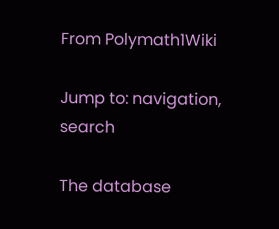From Polymath1Wiki

Jump to: navigation, search

The database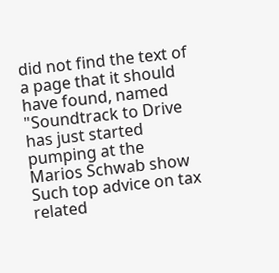did not find the text of a page that it should have found, named "Soundtrack to Drive has just started pumping at the Marios Schwab show Such top advice on tax related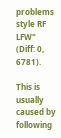problems style RF LFW" (Diff: 0, 6781).

This is usually caused by following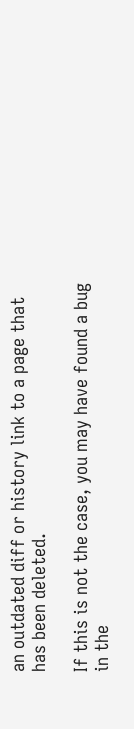an outdated diff or history link to a page that has been deleted.

If this is not the case, you may have found a bug in the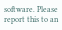software. Please report this to an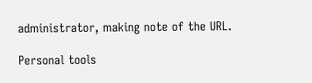administrator, making note of the URL.

Personal tools